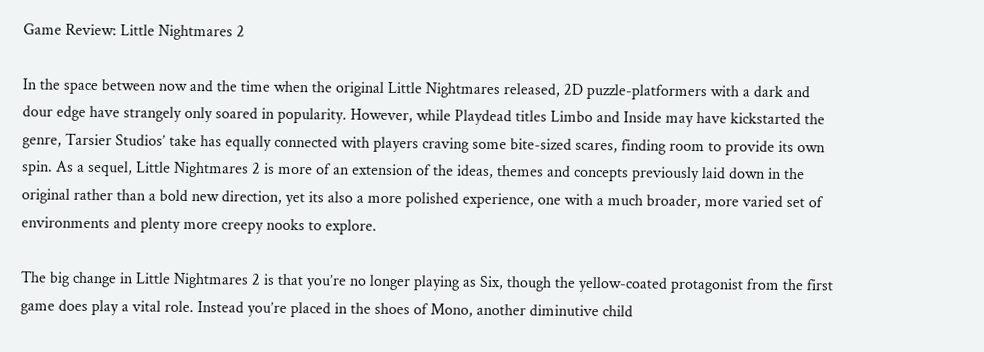Game Review: Little Nightmares 2

In the space between now and the time when the original Little Nightmares released, 2D puzzle-platformers with a dark and dour edge have strangely only soared in popularity. However, while Playdead titles Limbo and Inside may have kickstarted the genre, Tarsier Studios’ take has equally connected with players craving some bite-sized scares, finding room to provide its own spin. As a sequel, Little Nightmares 2 is more of an extension of the ideas, themes and concepts previously laid down in the original rather than a bold new direction, yet its also a more polished experience, one with a much broader, more varied set of environments and plenty more creepy nooks to explore.

The big change in Little Nightmares 2 is that you’re no longer playing as Six, though the yellow-coated protagonist from the first game does play a vital role. Instead you’re placed in the shoes of Mono, another diminutive child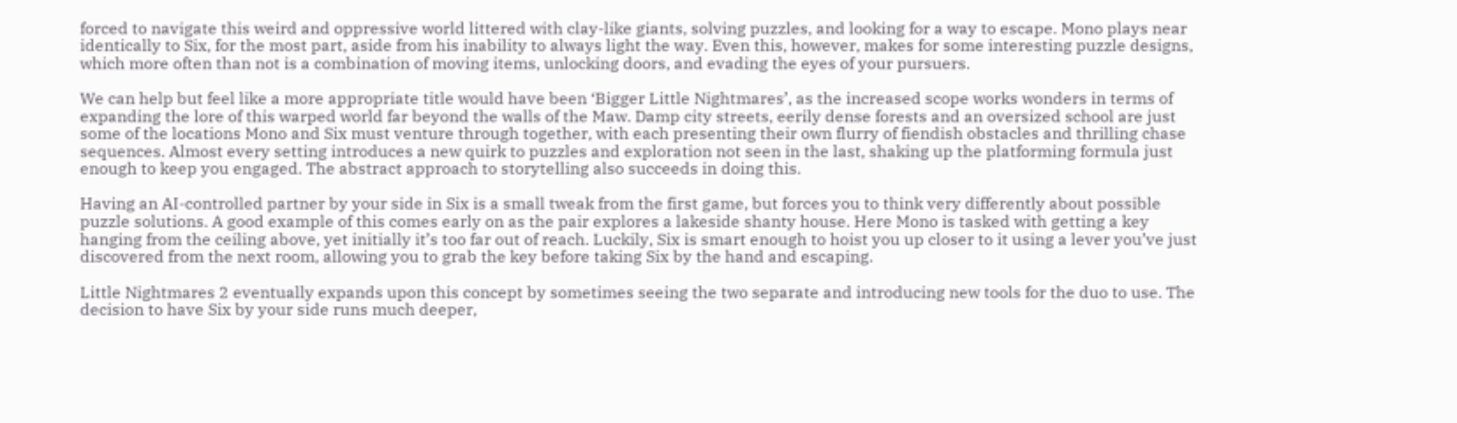forced to navigate this weird and oppressive world littered with clay-like giants, solving puzzles, and looking for a way to escape. Mono plays near identically to Six, for the most part, aside from his inability to always light the way. Even this, however, makes for some interesting puzzle designs, which more often than not is a combination of moving items, unlocking doors, and evading the eyes of your pursuers.

We can help but feel like a more appropriate title would have been ‘Bigger Little Nightmares’, as the increased scope works wonders in terms of expanding the lore of this warped world far beyond the walls of the Maw. Damp city streets, eerily dense forests and an oversized school are just some of the locations Mono and Six must venture through together, with each presenting their own flurry of fiendish obstacles and thrilling chase sequences. Almost every setting introduces a new quirk to puzzles and exploration not seen in the last, shaking up the platforming formula just enough to keep you engaged. The abstract approach to storytelling also succeeds in doing this.

Having an AI-controlled partner by your side in Six is a small tweak from the first game, but forces you to think very differently about possible puzzle solutions. A good example of this comes early on as the pair explores a lakeside shanty house. Here Mono is tasked with getting a key hanging from the ceiling above, yet initially it’s too far out of reach. Luckily, Six is smart enough to hoist you up closer to it using a lever you’ve just discovered from the next room, allowing you to grab the key before taking Six by the hand and escaping.

Little Nightmares 2 eventually expands upon this concept by sometimes seeing the two separate and introducing new tools for the duo to use. The decision to have Six by your side runs much deeper,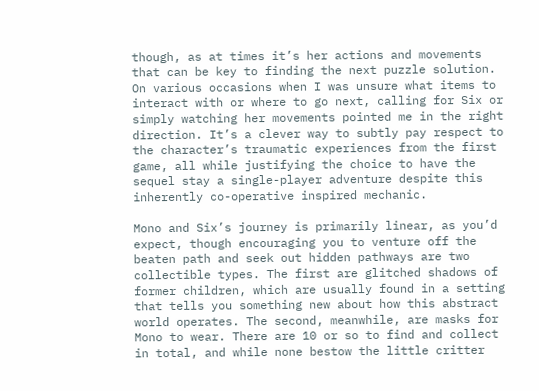though, as at times it’s her actions and movements that can be key to finding the next puzzle solution. On various occasions when I was unsure what items to interact with or where to go next, calling for Six or simply watching her movements pointed me in the right direction. It’s a clever way to subtly pay respect to the character’s traumatic experiences from the first game, all while justifying the choice to have the sequel stay a single-player adventure despite this inherently co-operative inspired mechanic.

Mono and Six’s journey is primarily linear, as you’d expect, though encouraging you to venture off the beaten path and seek out hidden pathways are two collectible types. The first are glitched shadows of former children, which are usually found in a setting that tells you something new about how this abstract world operates. The second, meanwhile, are masks for Mono to wear. There are 10 or so to find and collect in total, and while none bestow the little critter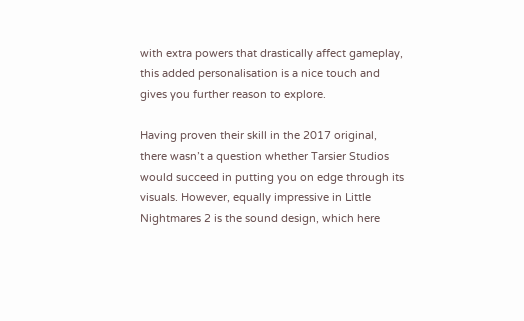with extra powers that drastically affect gameplay, this added personalisation is a nice touch and gives you further reason to explore.

Having proven their skill in the 2017 original, there wasn’t a question whether Tarsier Studios would succeed in putting you on edge through its visuals. However, equally impressive in Little Nightmares 2 is the sound design, which here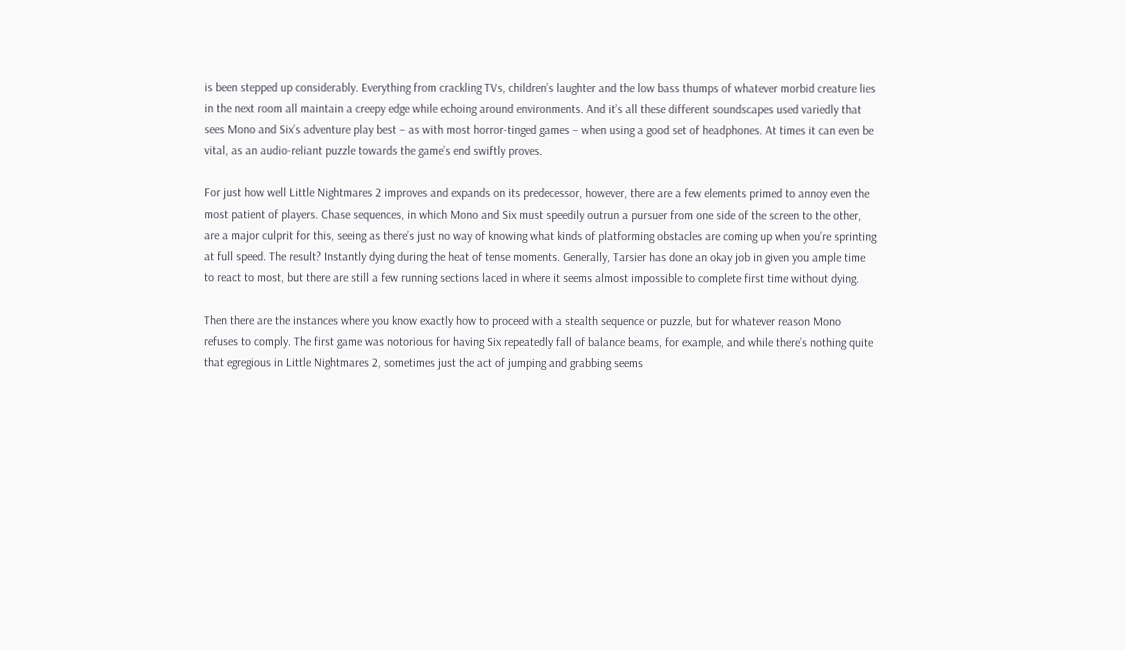is been stepped up considerably. Everything from crackling TVs, children’s laughter and the low bass thumps of whatever morbid creature lies in the next room all maintain a creepy edge while echoing around environments. And it’s all these different soundscapes used variedly that sees Mono and Six’s adventure play best – as with most horror-tinged games – when using a good set of headphones. At times it can even be vital, as an audio-reliant puzzle towards the game’s end swiftly proves.

For just how well Little Nightmares 2 improves and expands on its predecessor, however, there are a few elements primed to annoy even the most patient of players. Chase sequences, in which Mono and Six must speedily outrun a pursuer from one side of the screen to the other, are a major culprit for this, seeing as there’s just no way of knowing what kinds of platforming obstacles are coming up when you’re sprinting at full speed. The result? Instantly dying during the heat of tense moments. Generally, Tarsier has done an okay job in given you ample time to react to most, but there are still a few running sections laced in where it seems almost impossible to complete first time without dying.

Then there are the instances where you know exactly how to proceed with a stealth sequence or puzzle, but for whatever reason Mono refuses to comply. The first game was notorious for having Six repeatedly fall of balance beams, for example, and while there’s nothing quite that egregious in Little Nightmares 2, sometimes just the act of jumping and grabbing seems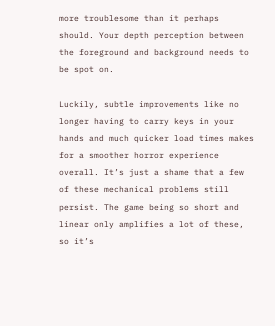more troublesome than it perhaps should. Your depth perception between the foreground and background needs to be spot on.

Luckily, subtle improvements like no longer having to carry keys in your hands and much quicker load times makes for a smoother horror experience overall. It’s just a shame that a few of these mechanical problems still persist. The game being so short and linear only amplifies a lot of these, so it’s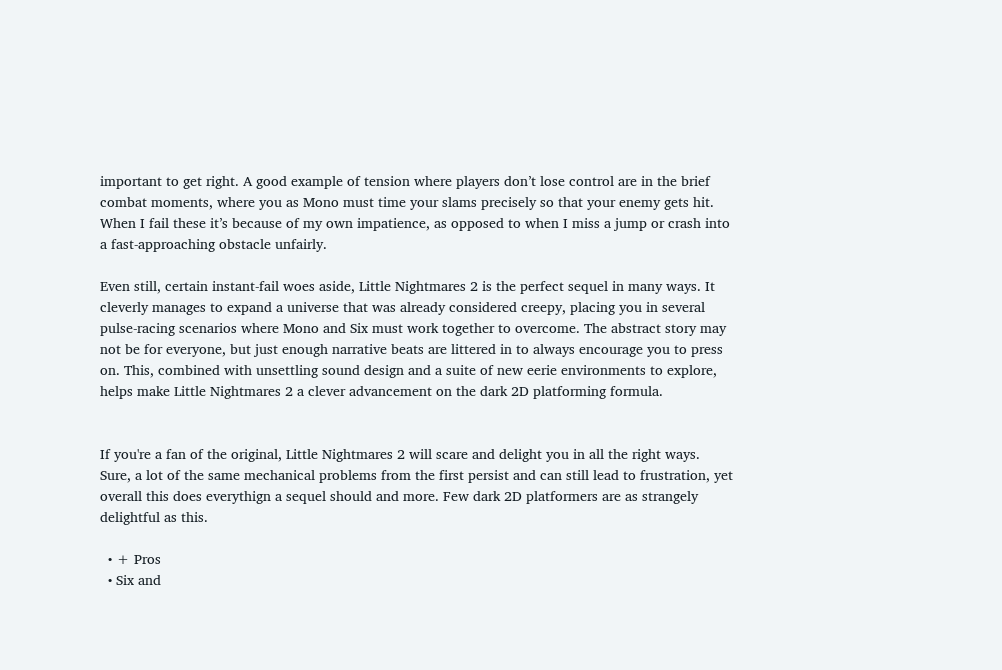important to get right. A good example of tension where players don’t lose control are in the brief combat moments, where you as Mono must time your slams precisely so that your enemy gets hit. When I fail these it’s because of my own impatience, as opposed to when I miss a jump or crash into a fast-approaching obstacle unfairly.

Even still, certain instant-fail woes aside, Little Nightmares 2 is the perfect sequel in many ways. It cleverly manages to expand a universe that was already considered creepy, placing you in several pulse-racing scenarios where Mono and Six must work together to overcome. The abstract story may not be for everyone, but just enough narrative beats are littered in to always encourage you to press on. This, combined with unsettling sound design and a suite of new eerie environments to explore, helps make Little Nightmares 2 a clever advancement on the dark 2D platforming formula.


If you're a fan of the original, Little Nightmares 2 will scare and delight you in all the right ways. Sure, a lot of the same mechanical problems from the first persist and can still lead to frustration, yet overall this does everythign a sequel should and more. Few dark 2D platformers are as strangely delightful as this.

  • + Pros
  • Six and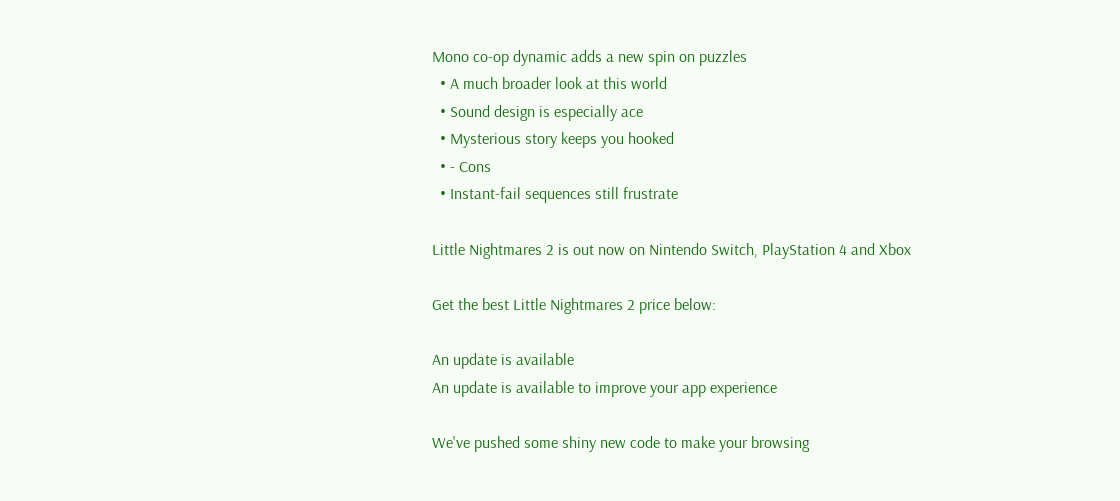Mono co-op dynamic adds a new spin on puzzles
  • A much broader look at this world
  • Sound design is especially ace
  • Mysterious story keeps you hooked
  • - Cons
  • Instant-fail sequences still frustrate

Little Nightmares 2 is out now on Nintendo Switch, PlayStation 4 and Xbox

Get the best Little Nightmares 2 price below:

An update is available
An update is available to improve your app experience

We've pushed some shiny new code to make your browsing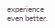experience even better.